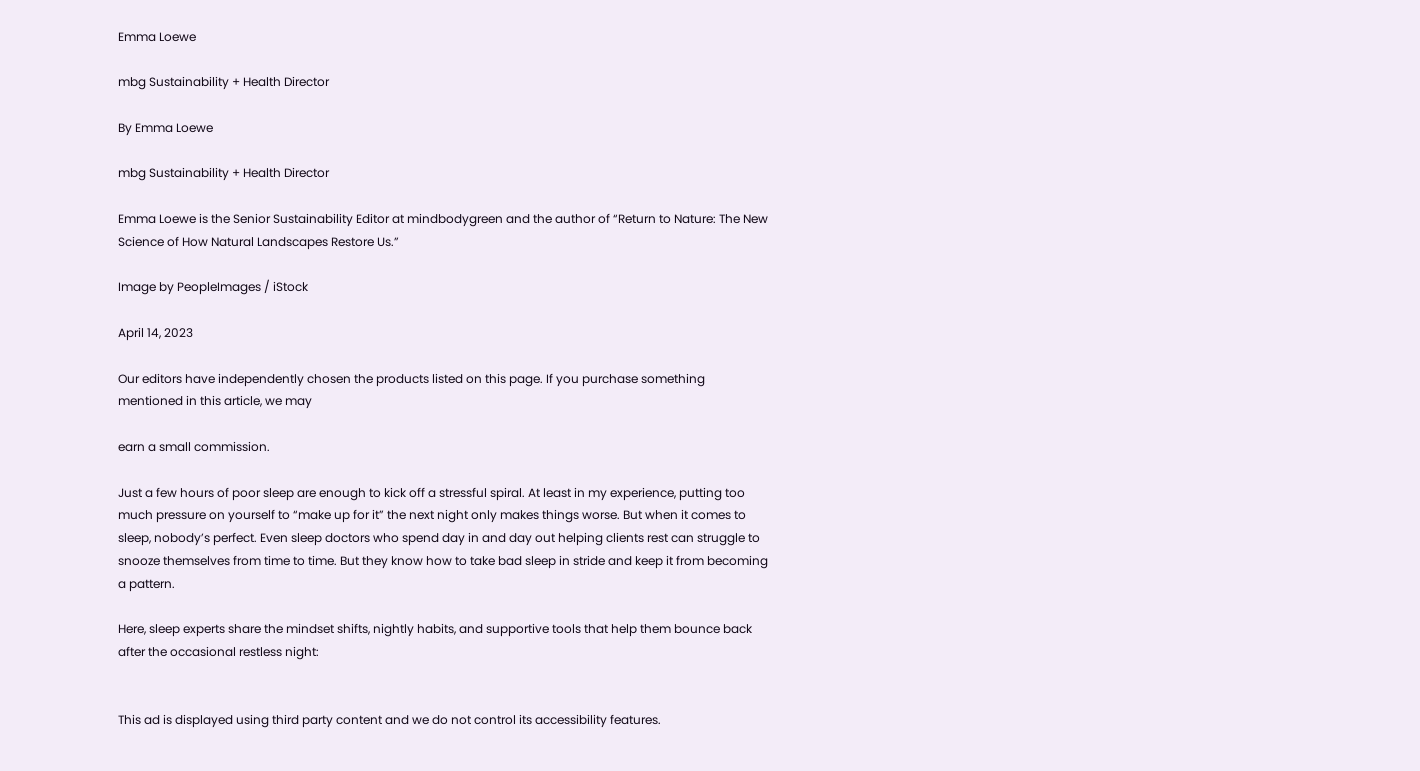Emma Loewe

mbg Sustainability + Health Director

By Emma Loewe

mbg Sustainability + Health Director

Emma Loewe is the Senior Sustainability Editor at mindbodygreen and the author of “Return to Nature: The New Science of How Natural Landscapes Restore Us.”

Image by PeopleImages / iStock

April 14, 2023

Our editors have independently chosen the products listed on this page. If you purchase something mentioned in this article, we may

earn a small commission.

Just a few hours of poor sleep are enough to kick off a stressful spiral. At least in my experience, putting too much pressure on yourself to “make up for it” the next night only makes things worse. But when it comes to sleep, nobody’s perfect. Even sleep doctors who spend day in and day out helping clients rest can struggle to snooze themselves from time to time. But they know how to take bad sleep in stride and keep it from becoming a pattern.

Here, sleep experts share the mindset shifts, nightly habits, and supportive tools that help them bounce back after the occasional restless night:


This ad is displayed using third party content and we do not control its accessibility features.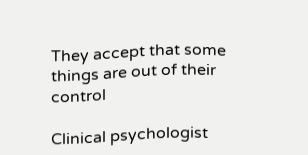They accept that some things are out of their control

Clinical psychologist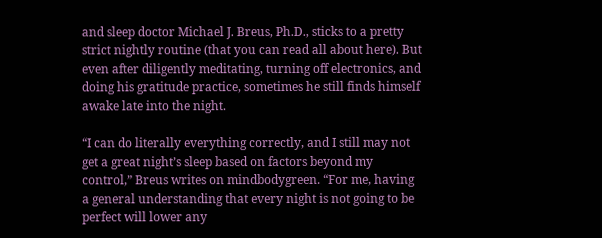and sleep doctor Michael J. Breus, Ph.D., sticks to a pretty strict nightly routine (that you can read all about here). But even after diligently meditating, turning off electronics, and doing his gratitude practice, sometimes he still finds himself awake late into the night.

“I can do literally everything correctly, and I still may not get a great night’s sleep based on factors beyond my control,” Breus writes on mindbodygreen. “For me, having a general understanding that every night is not going to be perfect will lower any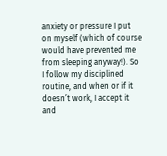anxiety or pressure I put on myself (which of course would have prevented me from sleeping anyway!). So I follow my disciplined routine, and when or if it doesn’t work, I accept it and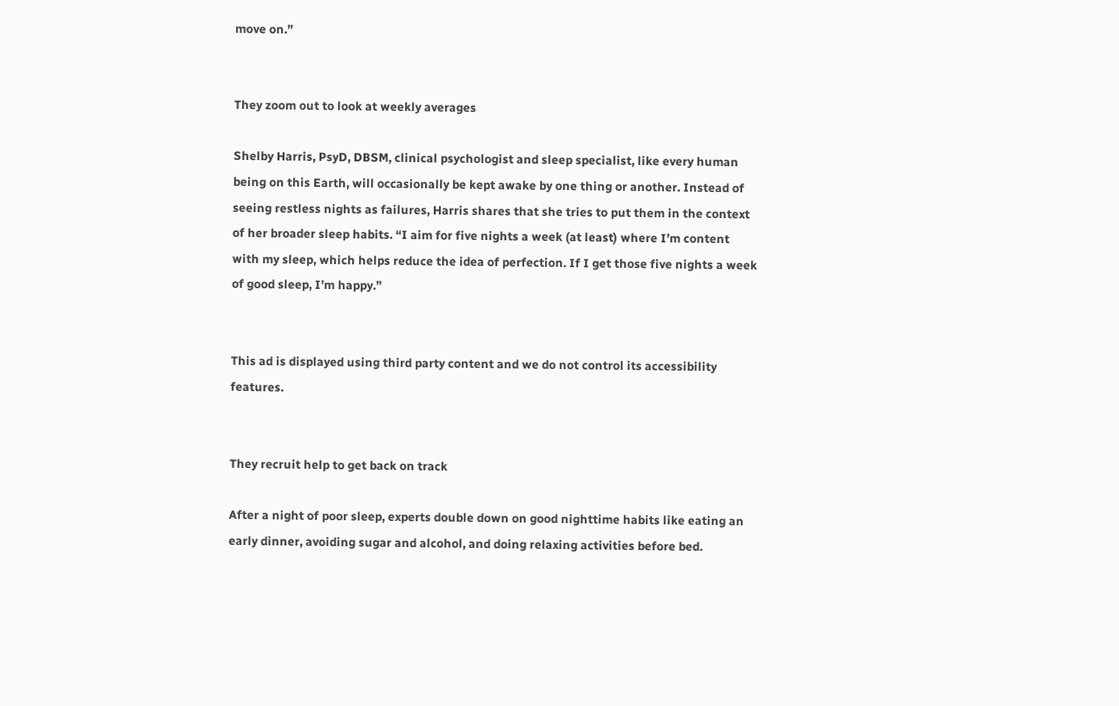move on.”


They zoom out to look at weekly averages

Shelby Harris, PsyD, DBSM, clinical psychologist and sleep specialist, like every human being on this Earth, will occasionally be kept awake by one thing or another. Instead of seeing restless nights as failures, Harris shares that she tries to put them in the context of her broader sleep habits. “I aim for five nights a week (at least) where I’m content with my sleep, which helps reduce the idea of perfection. If I get those five nights a week of good sleep, I’m happy.”


This ad is displayed using third party content and we do not control its accessibility features.


They recruit help to get back on track

After a night of poor sleep, experts double down on good nighttime habits like eating an early dinner, avoiding sugar and alcohol, and doing relaxing activities before bed.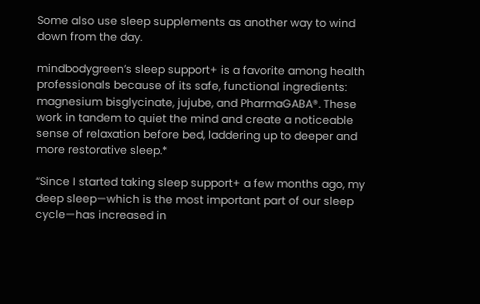Some also use sleep supplements as another way to wind down from the day.

mindbodygreen’s sleep support+ is a favorite among health professionals because of its safe, functional ingredients: magnesium bisglycinate, jujube, and PharmaGABA®. These work in tandem to quiet the mind and create a noticeable sense of relaxation before bed, laddering up to deeper and more restorative sleep.*

“Since I started taking sleep support+ a few months ago, my deep sleep—which is the most important part of our sleep cycle—has increased in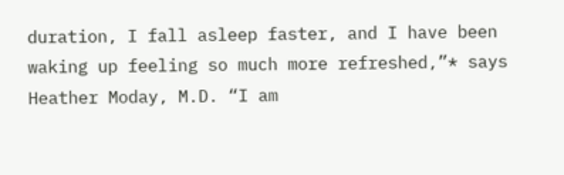duration, I fall asleep faster, and I have been waking up feeling so much more refreshed,”* says Heather Moday, M.D. “I am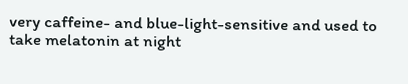very caffeine- and blue-light-sensitive and used to take melatonin at night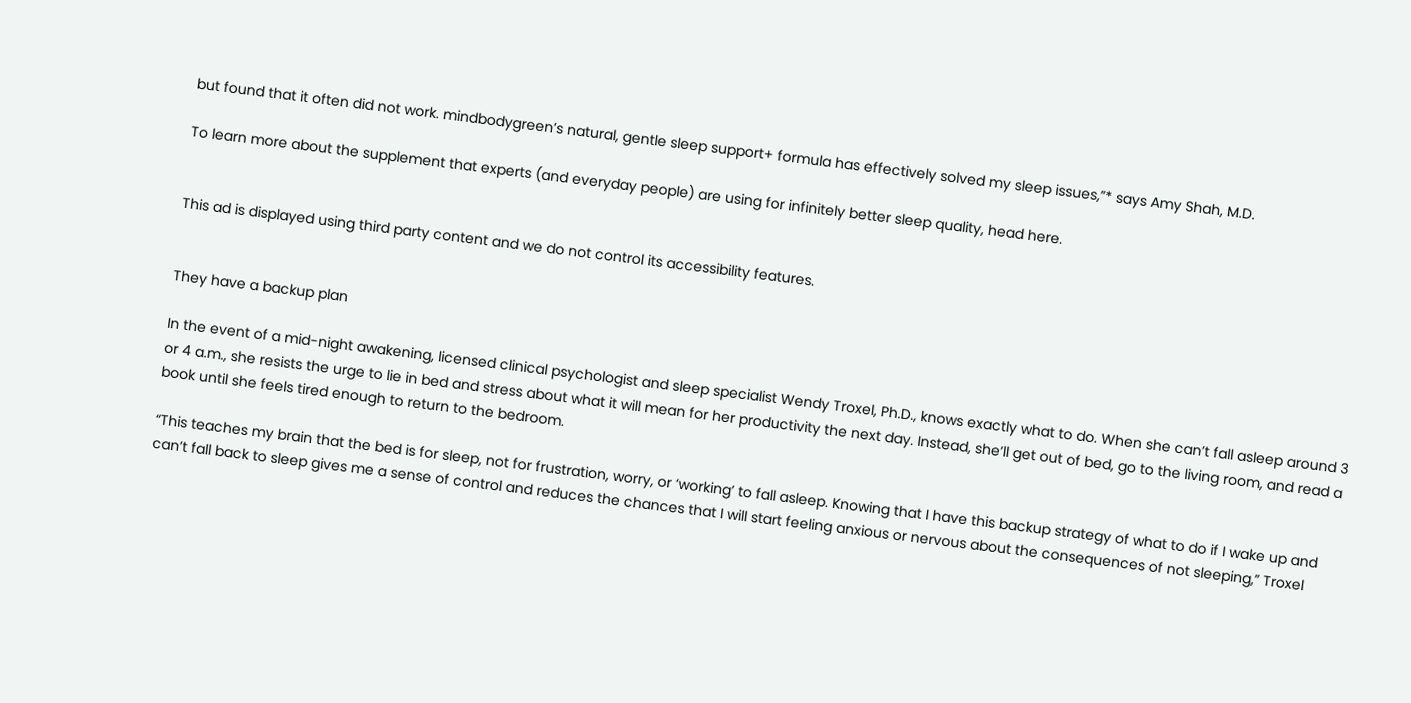but found that it often did not work. mindbodygreen’s natural, gentle sleep support+ formula has effectively solved my sleep issues,”* says Amy Shah, M.D.

To learn more about the supplement that experts (and everyday people) are using for infinitely better sleep quality, head here.


This ad is displayed using third party content and we do not control its accessibility features.


They have a backup plan

In the event of a mid-night awakening, licensed clinical psychologist and sleep specialist Wendy Troxel, Ph.D., knows exactly what to do. When she can’t fall asleep around 3 or 4 a.m., she resists the urge to lie in bed and stress about what it will mean for her productivity the next day. Instead, she’ll get out of bed, go to the living room, and read a book until she feels tired enough to return to the bedroom.

“This teaches my brain that the bed is for sleep, not for frustration, worry, or ‘working’ to fall asleep. Knowing that I have this backup strategy of what to do if I wake up and can’t fall back to sleep gives me a sense of control and reduces the chances that I will start feeling anxious or nervous about the consequences of not sleeping,” Troxel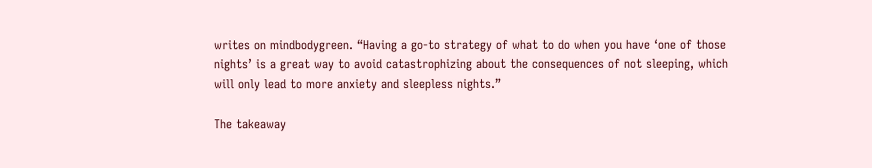writes on mindbodygreen. “Having a go-to strategy of what to do when you have ‘one of those nights’ is a great way to avoid catastrophizing about the consequences of not sleeping, which will only lead to more anxiety and sleepless nights.”

The takeaway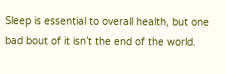Sleep is essential to overall health, but one bad bout of it isn’t the end of the world.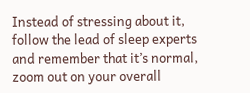Instead of stressing about it, follow the lead of sleep experts and remember that it’s normal, zoom out on your overall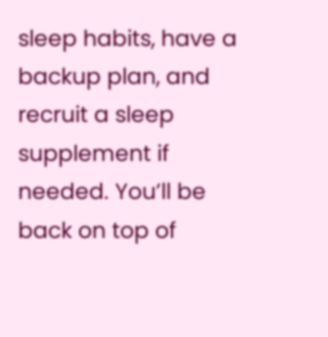sleep habits, have a backup plan, and recruit a sleep supplement if needed. You’ll be back on top of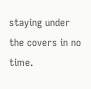staying under the covers in no time.